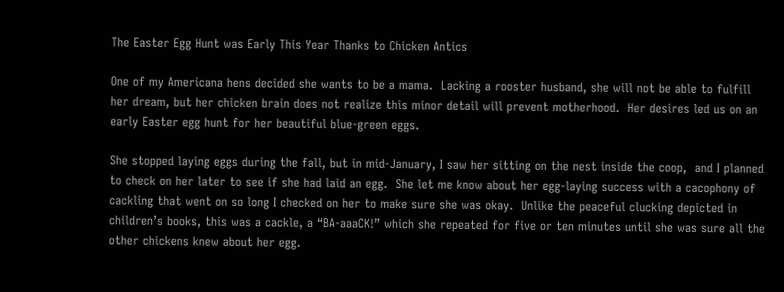The Easter Egg Hunt was Early This Year Thanks to Chicken Antics

One of my Americana hens decided she wants to be a mama.  Lacking a rooster husband, she will not be able to fulfill her dream, but her chicken brain does not realize this minor detail will prevent motherhood.  Her desires led us on an early Easter egg hunt for her beautiful blue-green eggs.

She stopped laying eggs during the fall, but in mid-January, I saw her sitting on the nest inside the coop,  and I planned to check on her later to see if she had laid an egg.  She let me know about her egg-laying success with a cacophony of cackling that went on so long I checked on her to make sure she was okay.  Unlike the peaceful clucking depicted in children’s books, this was a cackle, a “BA-aaaCK!” which she repeated for five or ten minutes until she was sure all the other chickens knew about her egg.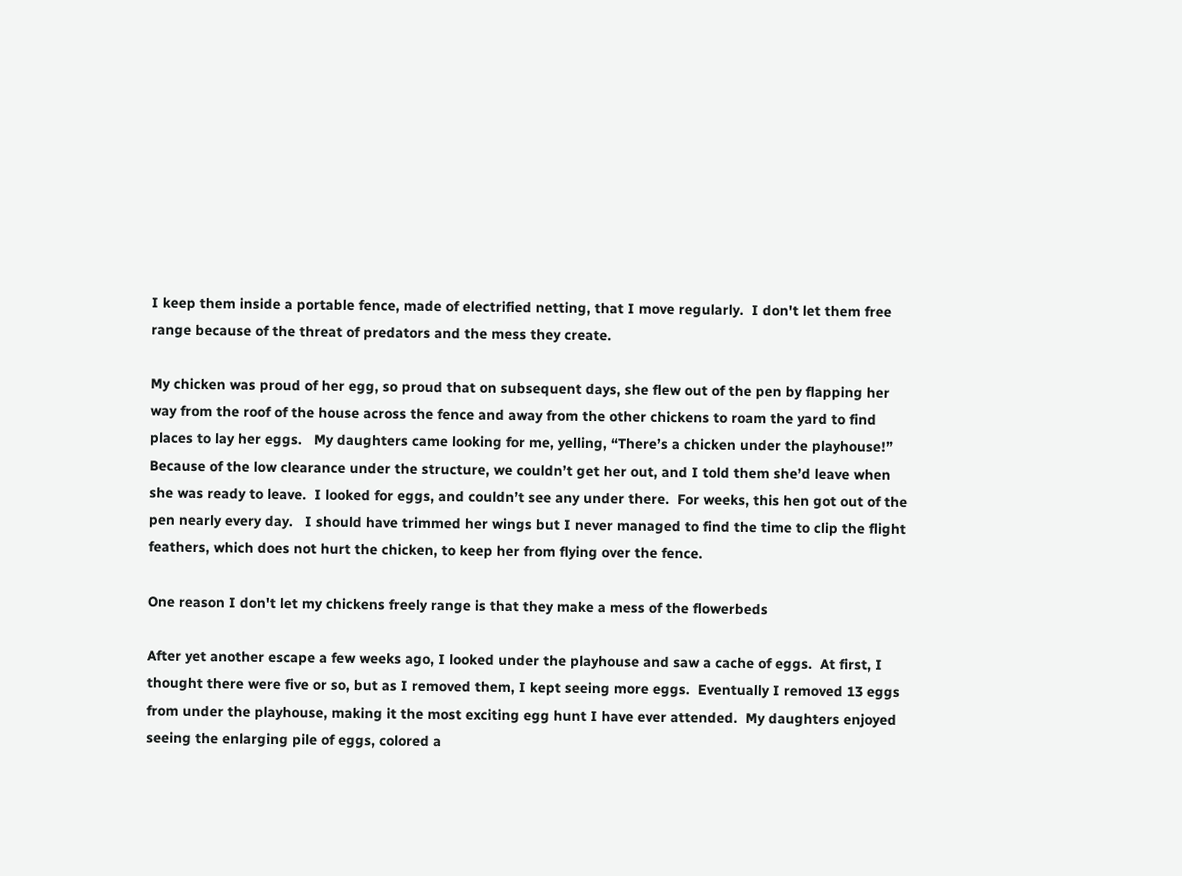I keep them inside a portable fence, made of electrified netting, that I move regularly.  I don't let them free range because of the threat of predators and the mess they create.

My chicken was proud of her egg, so proud that on subsequent days, she flew out of the pen by flapping her way from the roof of the house across the fence and away from the other chickens to roam the yard to find places to lay her eggs.   My daughters came looking for me, yelling, “There’s a chicken under the playhouse!”  Because of the low clearance under the structure, we couldn’t get her out, and I told them she’d leave when she was ready to leave.  I looked for eggs, and couldn’t see any under there.  For weeks, this hen got out of the pen nearly every day.   I should have trimmed her wings but I never managed to find the time to clip the flight feathers, which does not hurt the chicken, to keep her from flying over the fence.

One reason I don't let my chickens freely range is that they make a mess of the flowerbeds

After yet another escape a few weeks ago, I looked under the playhouse and saw a cache of eggs.  At first, I thought there were five or so, but as I removed them, I kept seeing more eggs.  Eventually I removed 13 eggs from under the playhouse, making it the most exciting egg hunt I have ever attended.  My daughters enjoyed seeing the enlarging pile of eggs, colored a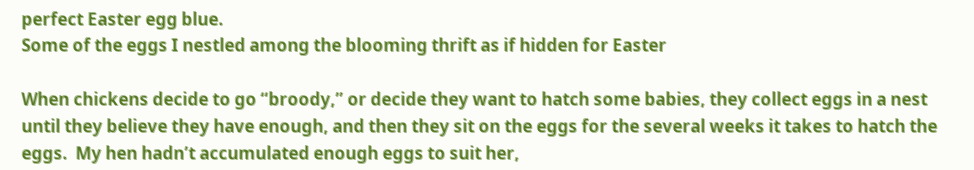perfect Easter egg blue.
Some of the eggs I nestled among the blooming thrift as if hidden for Easter

When chickens decide to go “broody,” or decide they want to hatch some babies, they collect eggs in a nest until they believe they have enough, and then they sit on the eggs for the several weeks it takes to hatch the eggs.  My hen hadn’t accumulated enough eggs to suit her,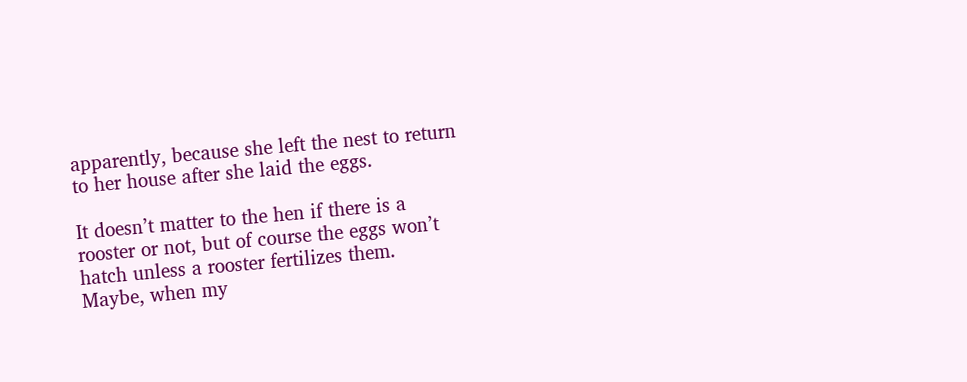apparently, because she left the nest to return to her house after she laid the eggs.

It doesn’t matter to the hen if there is a rooster or not, but of course the eggs won’t hatch unless a rooster fertilizes them.  Maybe, when my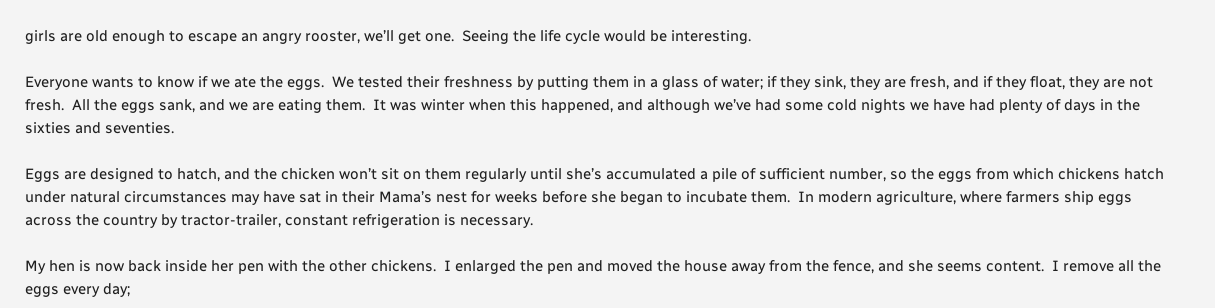girls are old enough to escape an angry rooster, we’ll get one.  Seeing the life cycle would be interesting.

Everyone wants to know if we ate the eggs.  We tested their freshness by putting them in a glass of water; if they sink, they are fresh, and if they float, they are not fresh.  All the eggs sank, and we are eating them.  It was winter when this happened, and although we’ve had some cold nights we have had plenty of days in the sixties and seventies.

Eggs are designed to hatch, and the chicken won’t sit on them regularly until she’s accumulated a pile of sufficient number, so the eggs from which chickens hatch under natural circumstances may have sat in their Mama’s nest for weeks before she began to incubate them.  In modern agriculture, where farmers ship eggs across the country by tractor-trailer, constant refrigeration is necessary.

My hen is now back inside her pen with the other chickens.  I enlarged the pen and moved the house away from the fence, and she seems content.  I remove all the eggs every day;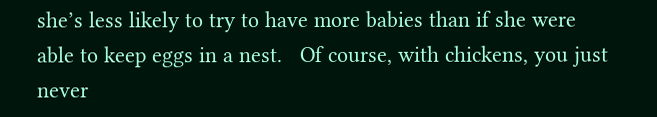she’s less likely to try to have more babies than if she were able to keep eggs in a nest.   Of course, with chickens, you just never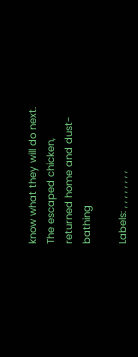know what they will do next.
The escaped chicken, returned home and dust-bathing

Labels: , , , , , , , ,